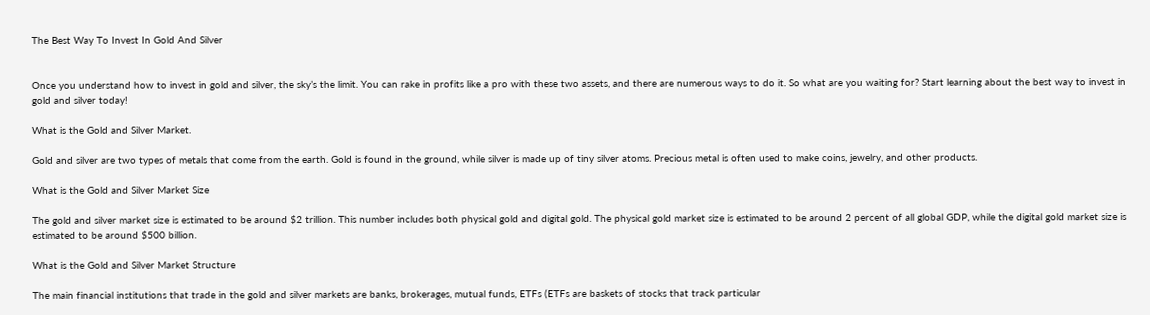The Best Way To Invest In Gold And Silver


Once you understand how to invest in gold and silver, the sky’s the limit. You can rake in profits like a pro with these two assets, and there are numerous ways to do it. So what are you waiting for? Start learning about the best way to invest in gold and silver today!

What is the Gold and Silver Market.

Gold and silver are two types of metals that come from the earth. Gold is found in the ground, while silver is made up of tiny silver atoms. Precious metal is often used to make coins, jewelry, and other products.

What is the Gold and Silver Market Size

The gold and silver market size is estimated to be around $2 trillion. This number includes both physical gold and digital gold. The physical gold market size is estimated to be around 2 percent of all global GDP, while the digital gold market size is estimated to be around $500 billion.

What is the Gold and Silver Market Structure

The main financial institutions that trade in the gold and silver markets are banks, brokerages, mutual funds, ETFs (ETFs are baskets of stocks that track particular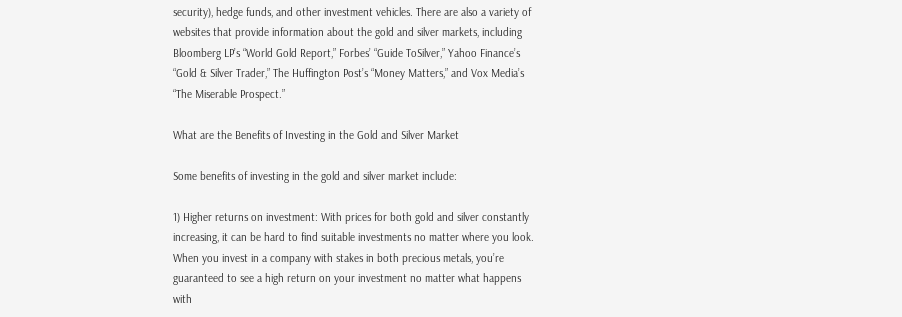security), hedge funds, and other investment vehicles. There are also a variety of websites that provide information about the gold and silver markets, including Bloomberg LP’s “World Gold Report,” Forbes’ “Guide ToSilver,” Yahoo Finance’s “Gold & Silver Trader,” The Huffington Post’s “Money Matters,” and Vox Media’s “The Miserable Prospect.”

What are the Benefits of Investing in the Gold and Silver Market

Some benefits of investing in the gold and silver market include:

1) Higher returns on investment: With prices for both gold and silver constantly increasing, it can be hard to find suitable investments no matter where you look. When you invest in a company with stakes in both precious metals, you’re guaranteed to see a high return on your investment no matter what happens with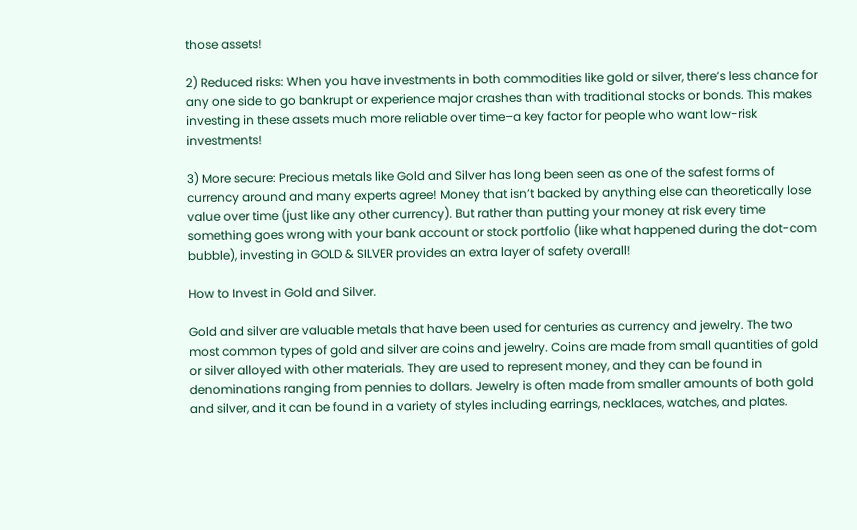those assets!

2) Reduced risks: When you have investments in both commodities like gold or silver, there’s less chance for any one side to go bankrupt or experience major crashes than with traditional stocks or bonds. This makes investing in these assets much more reliable over time–a key factor for people who want low-risk investments!

3) More secure: Precious metals like Gold and Silver has long been seen as one of the safest forms of currency around and many experts agree! Money that isn’t backed by anything else can theoretically lose value over time (just like any other currency). But rather than putting your money at risk every time something goes wrong with your bank account or stock portfolio (like what happened during the dot-com bubble), investing in GOLD & SILVER provides an extra layer of safety overall!

How to Invest in Gold and Silver.

Gold and silver are valuable metals that have been used for centuries as currency and jewelry. The two most common types of gold and silver are coins and jewelry. Coins are made from small quantities of gold or silver alloyed with other materials. They are used to represent money, and they can be found in denominations ranging from pennies to dollars. Jewelry is often made from smaller amounts of both gold and silver, and it can be found in a variety of styles including earrings, necklaces, watches, and plates.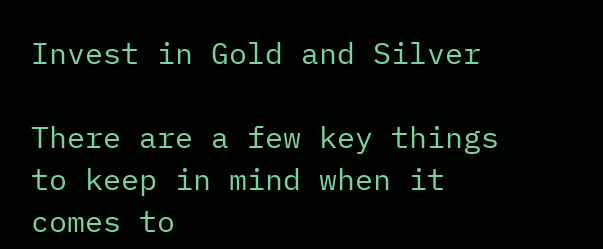Invest in Gold and Silver

There are a few key things to keep in mind when it comes to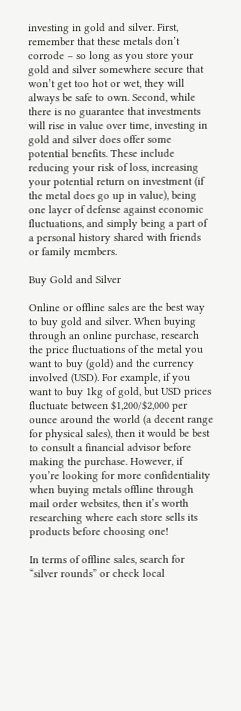investing in gold and silver. First, remember that these metals don’t corrode – so long as you store your gold and silver somewhere secure that won’t get too hot or wet, they will always be safe to own. Second, while there is no guarantee that investments will rise in value over time, investing in gold and silver does offer some potential benefits. These include reducing your risk of loss, increasing your potential return on investment (if the metal does go up in value), being one layer of defense against economic fluctuations, and simply being a part of a personal history shared with friends or family members.

Buy Gold and Silver

Online or offline sales are the best way to buy gold and silver. When buying through an online purchase, research the price fluctuations of the metal you want to buy (gold) and the currency involved (USD). For example, if you want to buy 1kg of gold, but USD prices fluctuate between $1,200/$2,000 per ounce around the world (a decent range for physical sales), then it would be best to consult a financial advisor before making the purchase. However, if you’re looking for more confidentiality when buying metals offline through mail order websites, then it’s worth researching where each store sells its products before choosing one!

In terms of offline sales, search for “silver rounds” or check local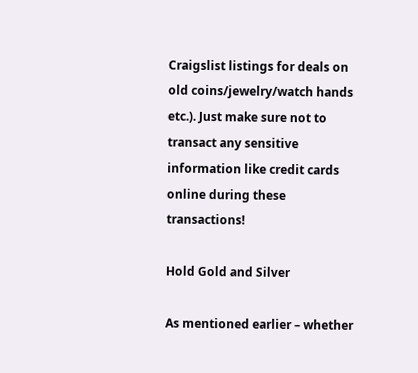Craigslist listings for deals on old coins/jewelry/watch hands etc.). Just make sure not to transact any sensitive information like credit cards online during these transactions!

Hold Gold and Silver

As mentioned earlier – whether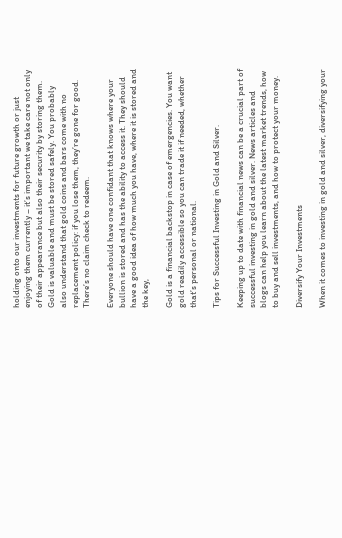holding onto our investments for future growth or just enjoying them currently – it’s important we take care not only of their appearance but also their security by storing them.  Gold is valuable and must be stored safely. You probably also understand that gold coins and bars come with no replacement policy: if you lose them, they’re gone for good. There’s no claim check to redeem.

Everyone should have one confidant that knows where your bullion is stored and has the ability to access it. They should have a good idea of how much you have, where it is stored and the key,

Gold is a financial backstop in case of emergencies. You want gold readily accessible so you can trade it if needed, whether that’s personal or national.

Tips for Successful Investing in Gold and Silver.

Keeping up to date with financial news can be a crucial part of successful investing in gold and silver. News articles and blogs can help you learn about the latest market trends, how to buy and sell investments, and how to protect your money.

Diversify Your Investments

When it comes to investing in gold and silver, diversifying your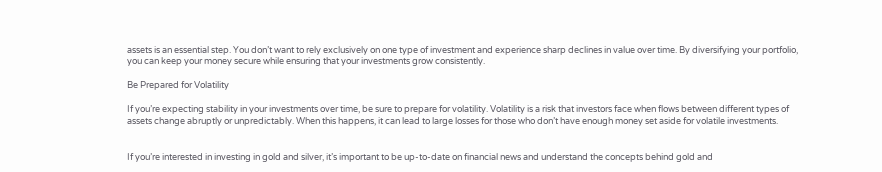assets is an essential step. You don’t want to rely exclusively on one type of investment and experience sharp declines in value over time. By diversifying your portfolio, you can keep your money secure while ensuring that your investments grow consistently.

Be Prepared for Volatility

If you’re expecting stability in your investments over time, be sure to prepare for volatility. Volatility is a risk that investors face when flows between different types of assets change abruptly or unpredictably. When this happens, it can lead to large losses for those who don’t have enough money set aside for volatile investments.


If you’re interested in investing in gold and silver, it’s important to be up-to-date on financial news and understand the concepts behind gold and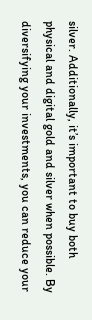silver. Additionally, it’s important to buy both physical and digital gold and silver when possible. By diversifying your investments, you can reduce your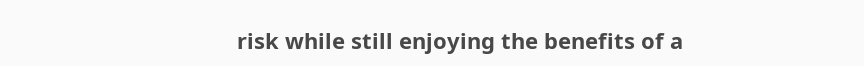risk while still enjoying the benefits of a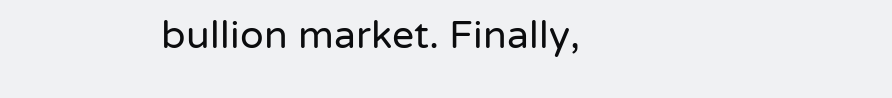bullion market. Finally,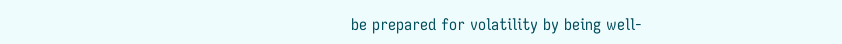be prepared for volatility by being well-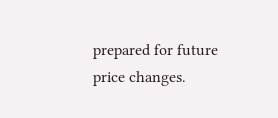prepared for future price changes.